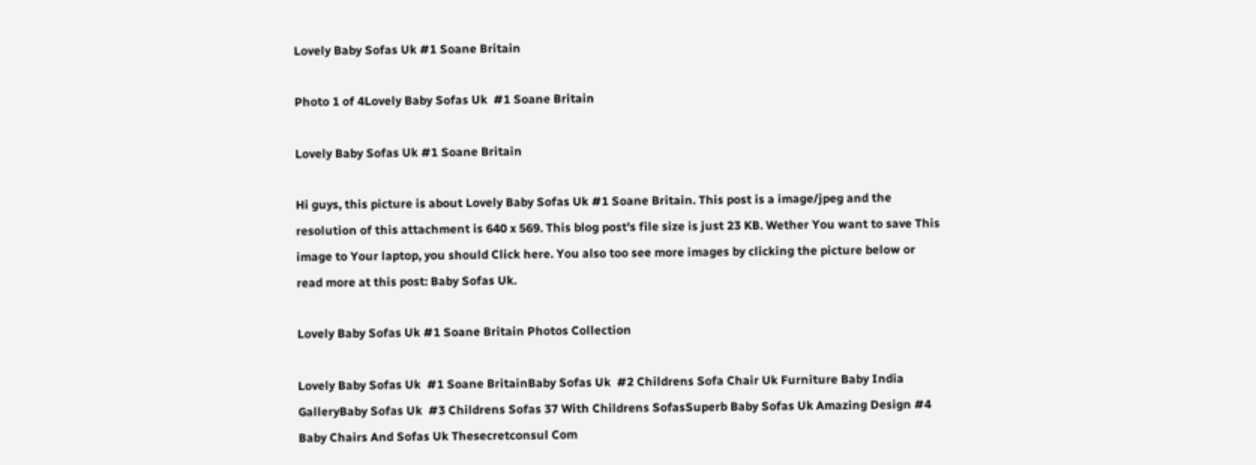Lovely Baby Sofas Uk #1 Soane Britain

Photo 1 of 4Lovely Baby Sofas Uk  #1 Soane Britain

Lovely Baby Sofas Uk #1 Soane Britain

Hi guys, this picture is about Lovely Baby Sofas Uk #1 Soane Britain. This post is a image/jpeg and the resolution of this attachment is 640 x 569. This blog post's file size is just 23 KB. Wether You want to save This image to Your laptop, you should Click here. You also too see more images by clicking the picture below or read more at this post: Baby Sofas Uk.

Lovely Baby Sofas Uk #1 Soane Britain Photos Collection

Lovely Baby Sofas Uk  #1 Soane BritainBaby Sofas Uk  #2 Childrens Sofa Chair Uk Furniture Baby India GalleryBaby Sofas Uk  #3 Childrens Sofas 37 With Childrens SofasSuperb Baby Sofas Uk Amazing Design #4 Baby Chairs And Sofas Uk Thesecretconsul Com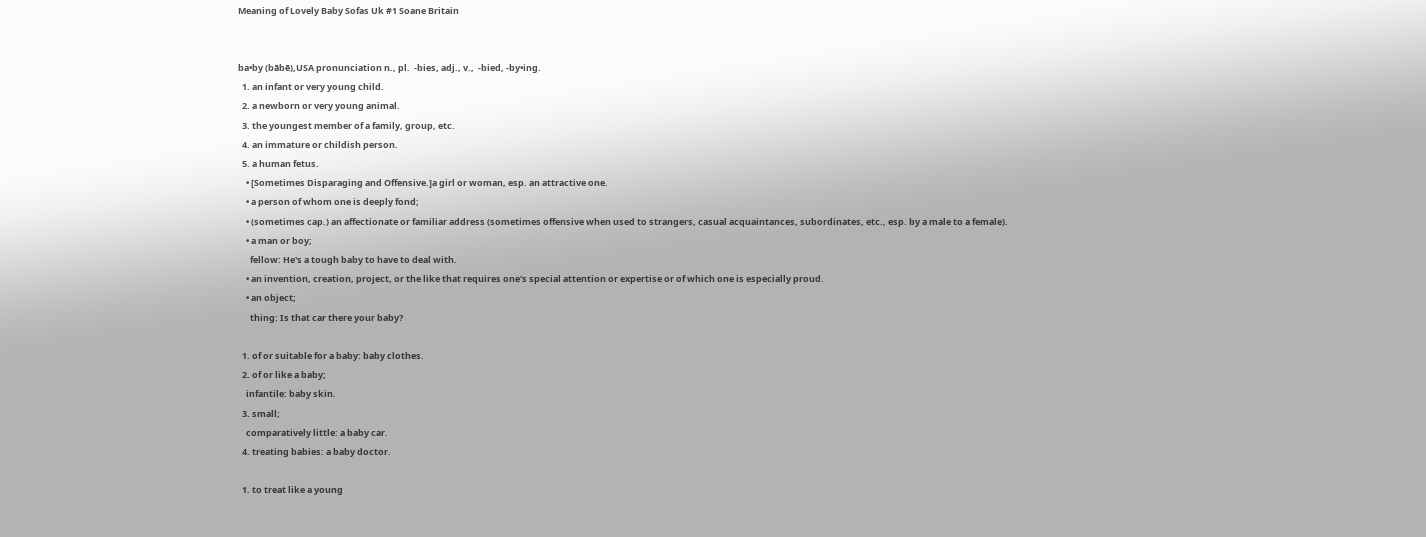Meaning of Lovely Baby Sofas Uk #1 Soane Britain


ba•by (bābē),USA pronunciation n., pl.  -bies, adj., v.,  -bied, -by•ing.
  1. an infant or very young child.
  2. a newborn or very young animal.
  3. the youngest member of a family, group, etc.
  4. an immature or childish person.
  5. a human fetus.
    • [Sometimes Disparaging and Offensive.]a girl or woman, esp. an attractive one.
    • a person of whom one is deeply fond;
    • (sometimes cap.) an affectionate or familiar address (sometimes offensive when used to strangers, casual acquaintances, subordinates, etc., esp. by a male to a female).
    • a man or boy;
      fellow: He's a tough baby to have to deal with.
    • an invention, creation, project, or the like that requires one's special attention or expertise or of which one is especially proud.
    • an object;
      thing: Is that car there your baby?

  1. of or suitable for a baby: baby clothes.
  2. of or like a baby;
    infantile: baby skin.
  3. small;
    comparatively little: a baby car.
  4. treating babies: a baby doctor.

  1. to treat like a young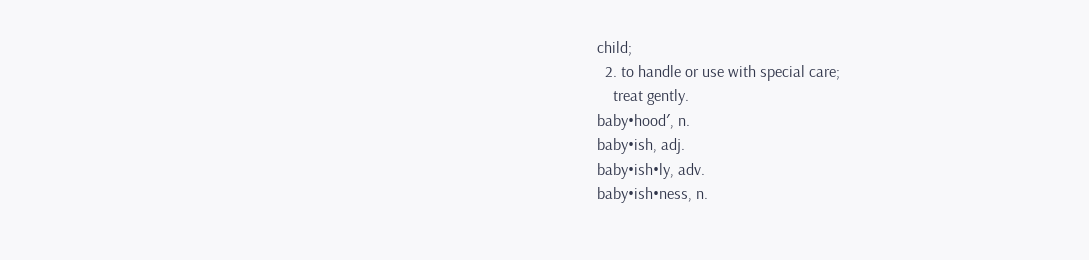child;
  2. to handle or use with special care;
    treat gently.
baby•hood′, n.
baby•ish, adj.
baby•ish•ly, adv.
baby•ish•ness, n.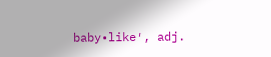baby•like′, adj.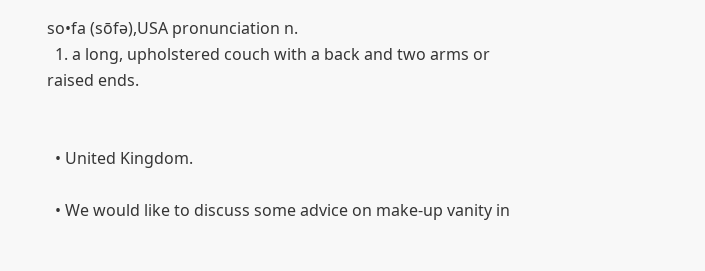so•fa (sōfə),USA pronunciation n.
  1. a long, upholstered couch with a back and two arms or raised ends.


  • United Kingdom.

  • We would like to discuss some advice on make-up vanity in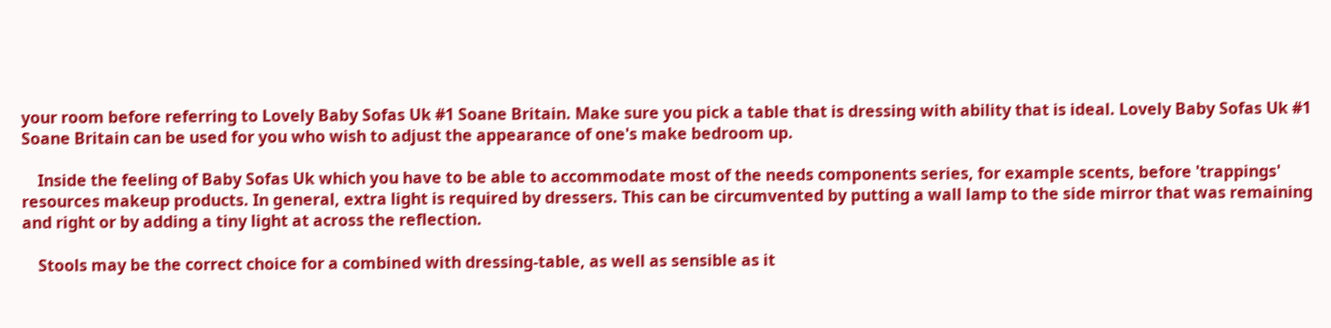your room before referring to Lovely Baby Sofas Uk #1 Soane Britain. Make sure you pick a table that is dressing with ability that is ideal. Lovely Baby Sofas Uk #1 Soane Britain can be used for you who wish to adjust the appearance of one's make bedroom up.

    Inside the feeling of Baby Sofas Uk which you have to be able to accommodate most of the needs components series, for example scents, before 'trappings' resources makeup products. In general, extra light is required by dressers. This can be circumvented by putting a wall lamp to the side mirror that was remaining and right or by adding a tiny light at across the reflection.

    Stools may be the correct choice for a combined with dressing-table, as well as sensible as it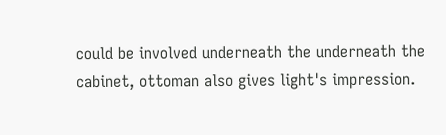could be involved underneath the underneath the cabinet, ottoman also gives light's impression.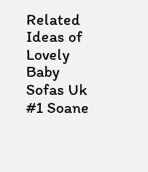Related Ideas of Lovely Baby Sofas Uk #1 Soane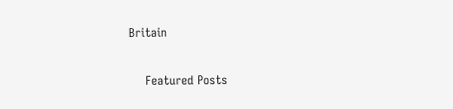Britain

    Featured Posts